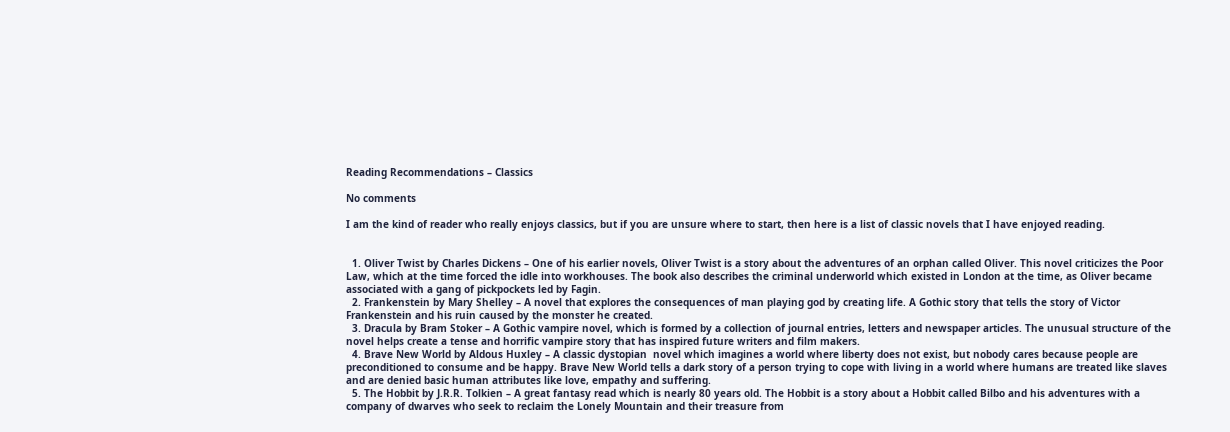Reading Recommendations – Classics

No comments

I am the kind of reader who really enjoys classics, but if you are unsure where to start, then here is a list of classic novels that I have enjoyed reading.


  1. Oliver Twist by Charles Dickens – One of his earlier novels, Oliver Twist is a story about the adventures of an orphan called Oliver. This novel criticizes the Poor Law, which at the time forced the idle into workhouses. The book also describes the criminal underworld which existed in London at the time, as Oliver became associated with a gang of pickpockets led by Fagin.
  2. Frankenstein by Mary Shelley – A novel that explores the consequences of man playing god by creating life. A Gothic story that tells the story of Victor Frankenstein and his ruin caused by the monster he created.
  3. Dracula by Bram Stoker – A Gothic vampire novel, which is formed by a collection of journal entries, letters and newspaper articles. The unusual structure of the novel helps create a tense and horrific vampire story that has inspired future writers and film makers.
  4. Brave New World by Aldous Huxley – A classic dystopian  novel which imagines a world where liberty does not exist, but nobody cares because people are preconditioned to consume and be happy. Brave New World tells a dark story of a person trying to cope with living in a world where humans are treated like slaves and are denied basic human attributes like love, empathy and suffering.
  5. The Hobbit by J.R.R. Tolkien – A great fantasy read which is nearly 80 years old. The Hobbit is a story about a Hobbit called Bilbo and his adventures with a company of dwarves who seek to reclaim the Lonely Mountain and their treasure from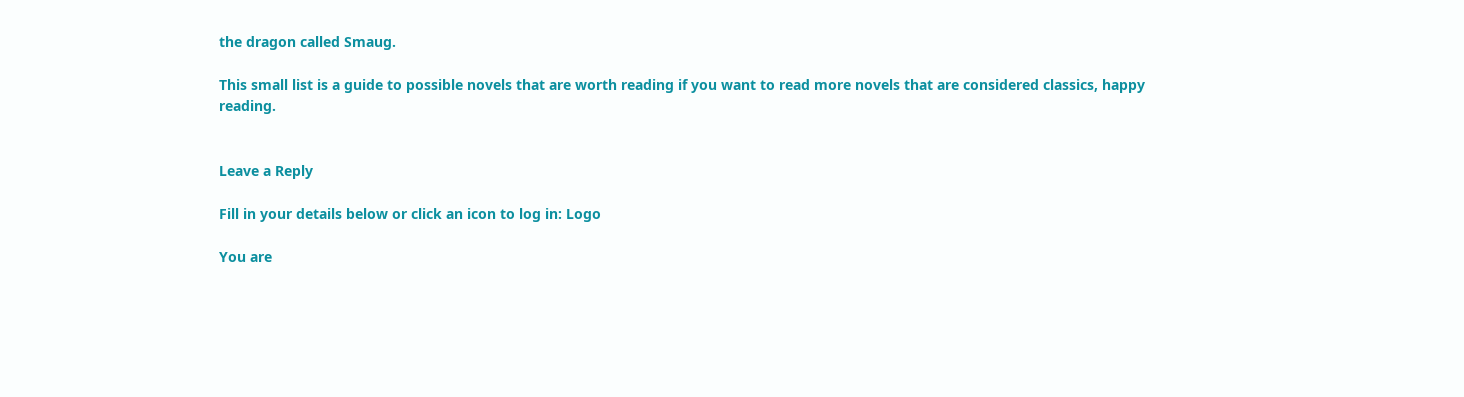the dragon called Smaug.

This small list is a guide to possible novels that are worth reading if you want to read more novels that are considered classics, happy reading.


Leave a Reply

Fill in your details below or click an icon to log in: Logo

You are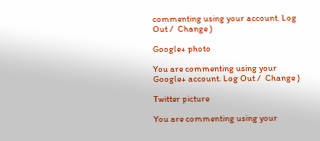commenting using your account. Log Out /  Change )

Google+ photo

You are commenting using your Google+ account. Log Out /  Change )

Twitter picture

You are commenting using your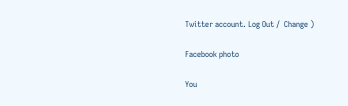Twitter account. Log Out /  Change )

Facebook photo

You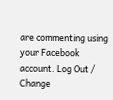are commenting using your Facebook account. Log Out /  Change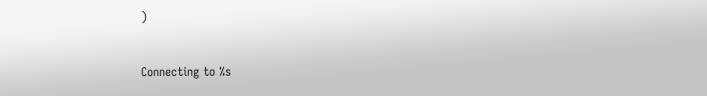)


Connecting to %s